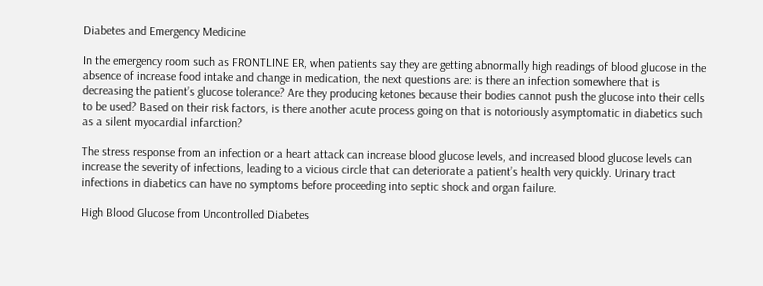Diabetes and Emergency Medicine

In the emergency room such as FRONTLINE ER, when patients say they are getting abnormally high readings of blood glucose in the absence of increase food intake and change in medication, the next questions are: is there an infection somewhere that is decreasing the patient’s glucose tolerance? Are they producing ketones because their bodies cannot push the glucose into their cells to be used? Based on their risk factors, is there another acute process going on that is notoriously asymptomatic in diabetics such as a silent myocardial infarction?

The stress response from an infection or a heart attack can increase blood glucose levels, and increased blood glucose levels can increase the severity of infections, leading to a vicious circle that can deteriorate a patient’s health very quickly. Urinary tract infections in diabetics can have no symptoms before proceeding into septic shock and organ failure.

High Blood Glucose from Uncontrolled Diabetes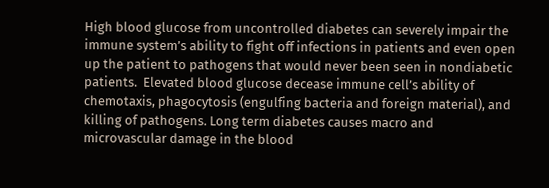High blood glucose from uncontrolled diabetes can severely impair the immune system’s ability to fight off infections in patients and even open up the patient to pathogens that would never been seen in nondiabetic patients.  Elevated blood glucose decease immune cell’s ability of chemotaxis, phagocytosis (engulfing bacteria and foreign material), and killing of pathogens. Long term diabetes causes macro and microvascular damage in the blood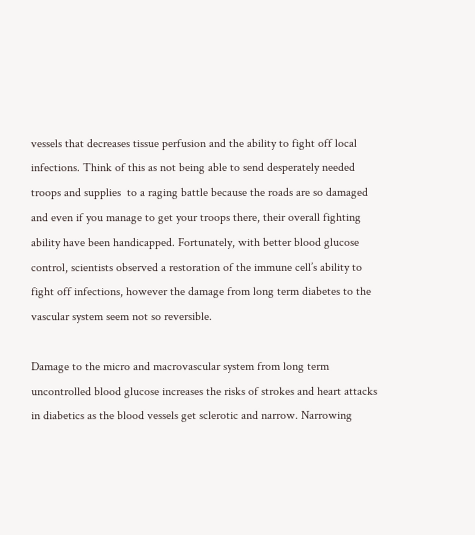vessels that decreases tissue perfusion and the ability to fight off local infections. Think of this as not being able to send desperately needed troops and supplies  to a raging battle because the roads are so damaged and even if you manage to get your troops there, their overall fighting ability have been handicapped. Fortunately, with better blood glucose control, scientists observed a restoration of the immune cell’s ability to fight off infections, however the damage from long term diabetes to the vascular system seem not so reversible.

Damage to the micro and macrovascular system from long term uncontrolled blood glucose increases the risks of strokes and heart attacks in diabetics as the blood vessels get sclerotic and narrow. Narrowing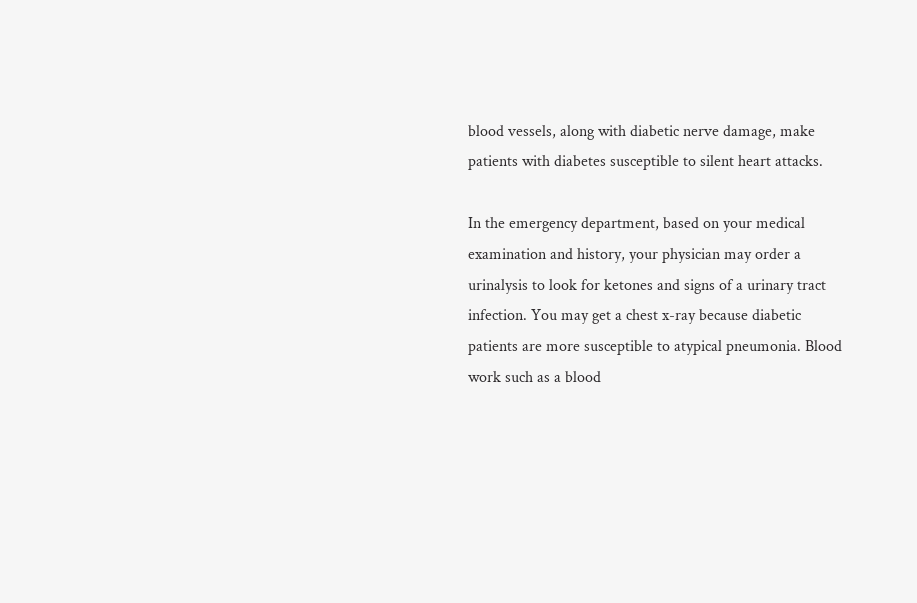blood vessels, along with diabetic nerve damage, make patients with diabetes susceptible to silent heart attacks.

In the emergency department, based on your medical examination and history, your physician may order a urinalysis to look for ketones and signs of a urinary tract infection. You may get a chest x-ray because diabetic patients are more susceptible to atypical pneumonia. Blood work such as a blood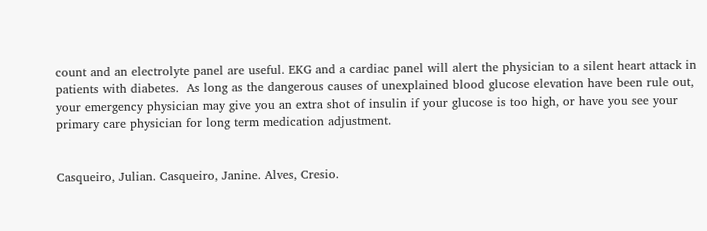count and an electrolyte panel are useful. EKG and a cardiac panel will alert the physician to a silent heart attack in patients with diabetes.  As long as the dangerous causes of unexplained blood glucose elevation have been rule out, your emergency physician may give you an extra shot of insulin if your glucose is too high, or have you see your primary care physician for long term medication adjustment.


Casqueiro, Julian. Casqueiro, Janine. Alves, Cresio.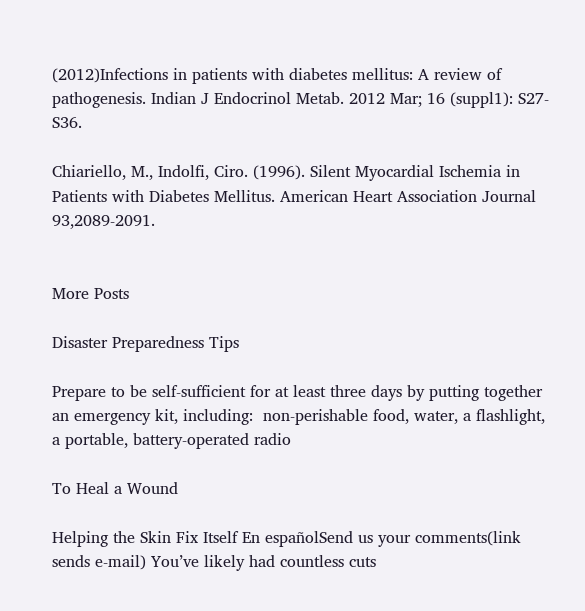(2012)Infections in patients with diabetes mellitus: A review of pathogenesis. Indian J Endocrinol Metab. 2012 Mar; 16 (suppl1): S27-S36.

Chiariello, M., Indolfi, Ciro. (1996). Silent Myocardial Ischemia in Patients with Diabetes Mellitus. American Heart Association Journal 93,2089-2091.


More Posts

Disaster Preparedness Tips

Prepare to be self-sufficient for at least three days by putting together an emergency kit, including:  non-perishable food, water, a flashlight, a portable, battery-operated radio

To Heal a Wound

Helping the Skin Fix Itself En españolSend us your comments(link sends e-mail) You’ve likely had countless cuts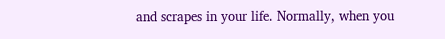and scrapes in your life. Normally, when you